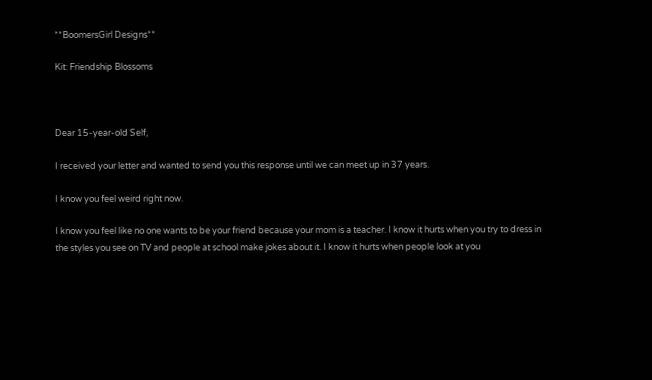**BoomersGirl Designs**

Kit: Friendship Blossoms



Dear 15-year-old Self,

I received your letter and wanted to send you this response until we can meet up in 37 years.

I know you feel weird right now.

I know you feel like no one wants to be your friend because your mom is a teacher. I know it hurts when you try to dress in the styles you see on TV and people at school make jokes about it. I know it hurts when people look at you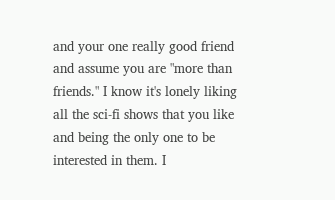and your one really good friend and assume you are "more than friends." I know it's lonely liking all the sci-fi shows that you like and being the only one to be interested in them. I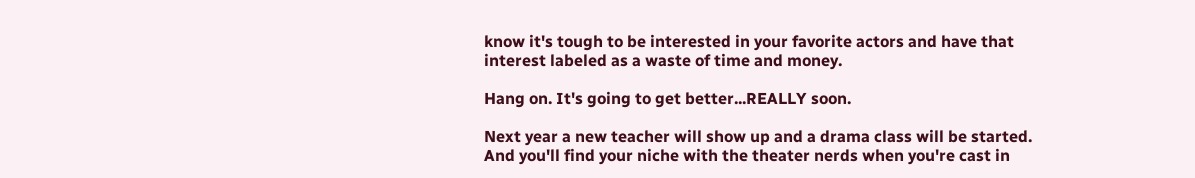know it's tough to be interested in your favorite actors and have that interest labeled as a waste of time and money.

Hang on. It's going to get better...REALLY soon.

Next year a new teacher will show up and a drama class will be started. And you'll find your niche with the theater nerds when you're cast in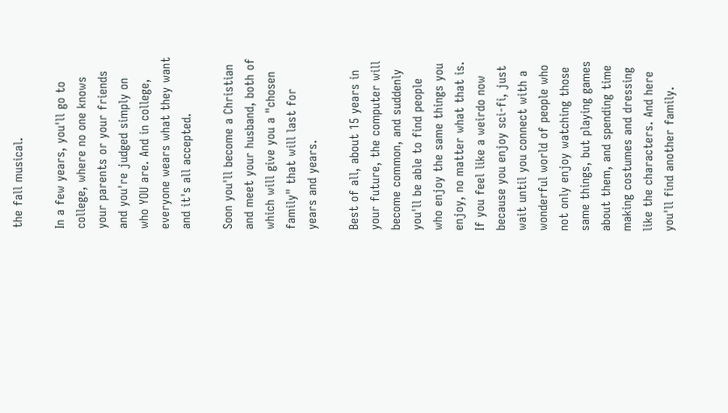the fall musical.

In a few years, you'll go to college, where no one knows your parents or your friends and you're judged simply on who YOU are. And in college, everyone wears what they want and it's all accepted.

Soon you'll become a Christian and meet your husband, both of which will give you a "chosen family" that will last for years and years.

Best of all, about 15 years in your future, the computer will become common, and suddenly you'll be able to find people who enjoy the same things you enjoy, no matter what that is. If you feel like a weirdo now because you enjoy sci-fi, just wait until you connect with a wonderful world of people who not only enjoy watching those same things, but playing games about them, and spending time making costumes and dressing like the characters. And here you'll find another family.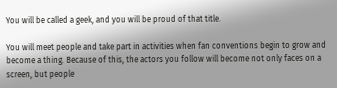You will be called a geek, and you will be proud of that title.

You will meet people and take part in activities when fan conventions begin to grow and become a thing. Because of this, the actors you follow will become not only faces on a screen, but people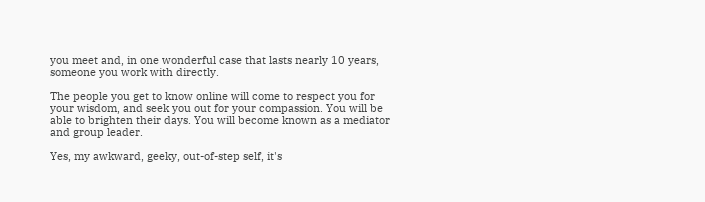you meet and, in one wonderful case that lasts nearly 10 years, someone you work with directly.

The people you get to know online will come to respect you for your wisdom, and seek you out for your compassion. You will be able to brighten their days. You will become known as a mediator and group leader.

Yes, my awkward, geeky, out-of-step self, it's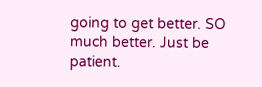going to get better. SO much better. Just be patient.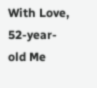With Love,
52-year-old Me